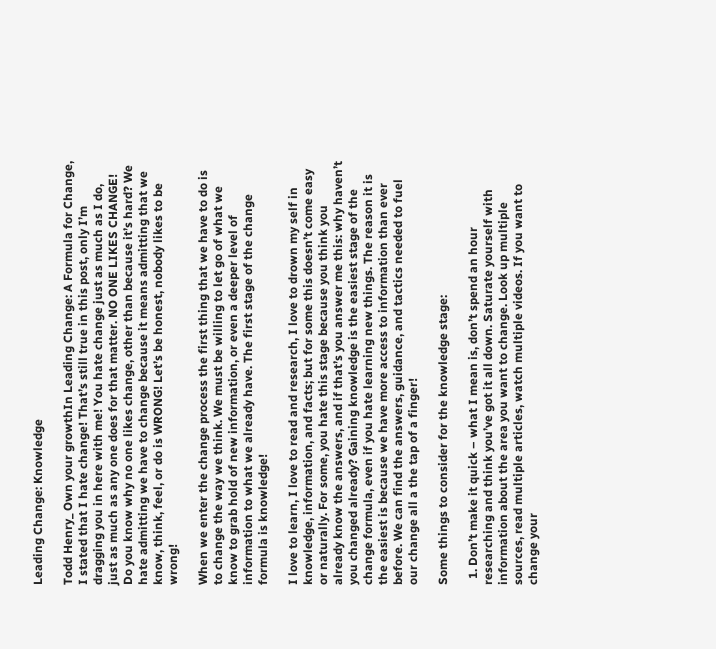Leading Change: Knowledge

Todd Henry_ Own your growthIn Leading Change: A Formula for Change, I stated that I hate change! That’s still true in this post, only I’m dragging you in here with me! You hate change just as much as I do, just as much as any one does for that matter. NO ONE LIKES CHANGE! Do you know why no one likes change, other than because it’s hard? We hate admitting we have to change because it means admitting that we know, think, feel, or do is WRONG! Let’s be honest, nobody likes to be wrong!

When we enter the change process the first thing that we have to do is to change the way we think. We must be willing to let go of what we know to grab hold of new information, or even a deeper level of information to what we already have. The first stage of the change formula is knowledge!

I love to learn, I love to read and research, I love to drown my self in knowledge, information, and facts; but for some this doesn’t come easy or naturally. For some, you hate this stage because you think you already know the answers, and if that’s you answer me this: why haven’t you changed already? Gaining knowledge is the easiest stage of the change formula, even if you hate learning new things. The reason it is the easiest is because we have more access to information than ever before. We can find the answers, guidance, and tactics needed to fuel our change all a the tap of a finger!

Some things to consider for the knowledge stage:

  1. Don’t make it quick – what I mean is, don’t spend an hour researching and think you’ve got it all down. Saturate yourself with information about the area you want to change. Look up multiple sources, read multiple articles, watch multiple videos. If you want to change your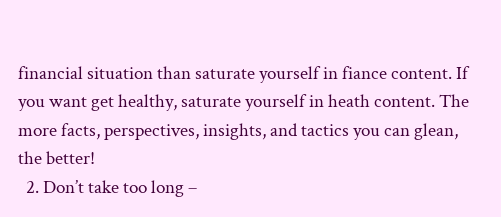financial situation than saturate yourself in fiance content. If you want get healthy, saturate yourself in heath content. The more facts, perspectives, insights, and tactics you can glean, the better!
  2. Don’t take too long –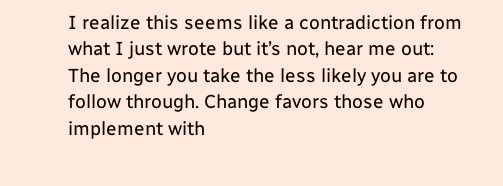I realize this seems like a contradiction from what I just wrote but it’s not, hear me out: The longer you take the less likely you are to follow through. Change favors those who implement with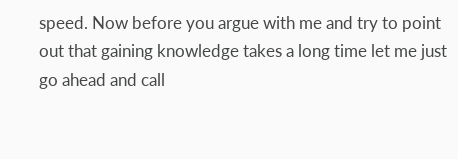speed. Now before you argue with me and try to point out that gaining knowledge takes a long time let me just go ahead and call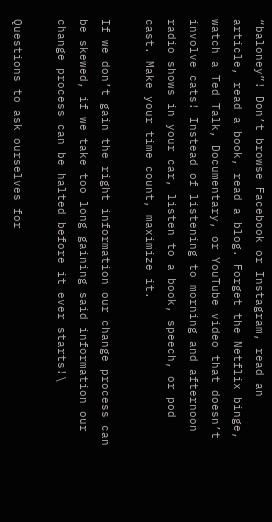“baloney”! Don’t browse Facebook or Instagram, read an article, read a book, read a blog. Forget the Netflix binge, watch a Ted Talk, Documentary, or YouTube video that doesn’t involve cats! Instead of listening to morning and afternoon radio shows in your car, listen to a book, speech, or pod cast. Make your time count, maximize it.

If we don’t gain the right information our change process can be skewed, if we take too long gaining said information our change process can be halted before it ever starts!\

Questions to ask ourselves for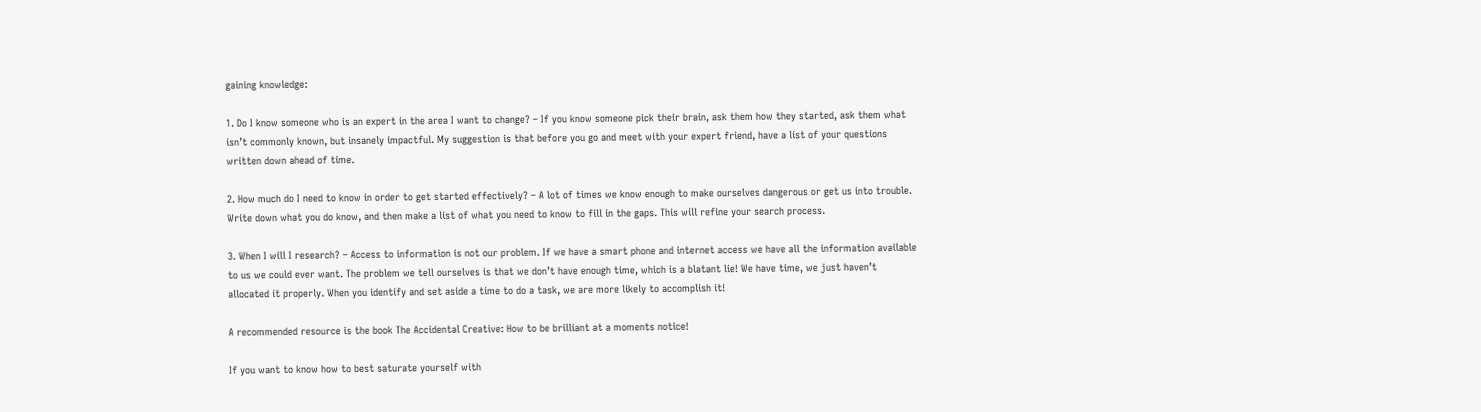gaining knowledge:

1. Do I know someone who is an expert in the area I want to change? – If you know someone pick their brain, ask them how they started, ask them what isn’t commonly known, but insanely impactful. My suggestion is that before you go and meet with your expert friend, have a list of your questions written down ahead of time.

2. How much do I need to know in order to get started effectively? – A lot of times we know enough to make ourselves dangerous or get us into trouble. Write down what you do know, and then make a list of what you need to know to fill in the gaps. This will refine your search process.

3. When I will I research? – Access to information is not our problem. If we have a smart phone and internet access we have all the information available to us we could ever want. The problem we tell ourselves is that we don’t have enough time, which is a blatant lie! We have time, we just haven’t allocated it properly. When you identify and set aside a time to do a task, we are more likely to accomplish it!

A recommended resource is the book The Accidental Creative: How to be brilliant at a moments notice!

If you want to know how to best saturate yourself with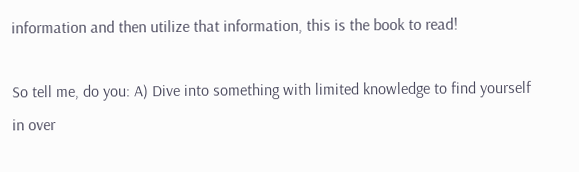information and then utilize that information, this is the book to read!

So tell me, do you: A) Dive into something with limited knowledge to find yourself in over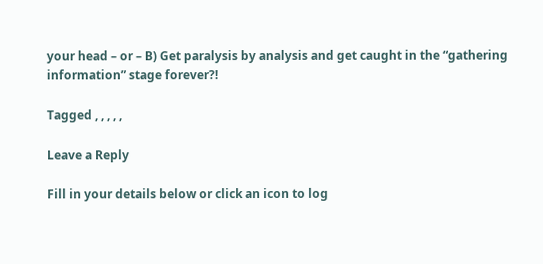your head – or – B) Get paralysis by analysis and get caught in the “gathering information” stage forever?!

Tagged , , , , ,

Leave a Reply

Fill in your details below or click an icon to log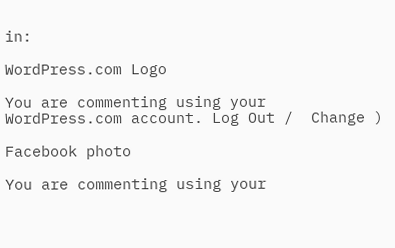in:

WordPress.com Logo

You are commenting using your WordPress.com account. Log Out /  Change )

Facebook photo

You are commenting using your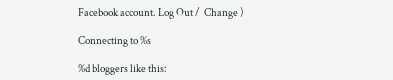Facebook account. Log Out /  Change )

Connecting to %s

%d bloggers like this: